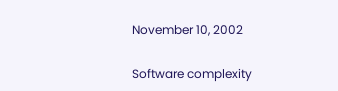November 10, 2002

Software complexity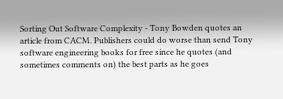Sorting Out Software Complexity - Tony Bowden quotes an article from CACM. Publishers could do worse than send Tony software engineering books for free since he quotes (and sometimes comments on) the best parts as he goes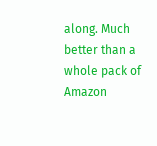along. Much better than a whole pack of Amazon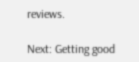reviews.

Next: Getting good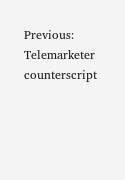Previous: Telemarketer counterscript